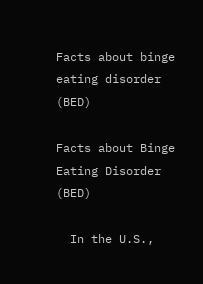Facts about binge eating disorder (BED)

Facts about Binge Eating Disorder (BED)

  In the U.S.,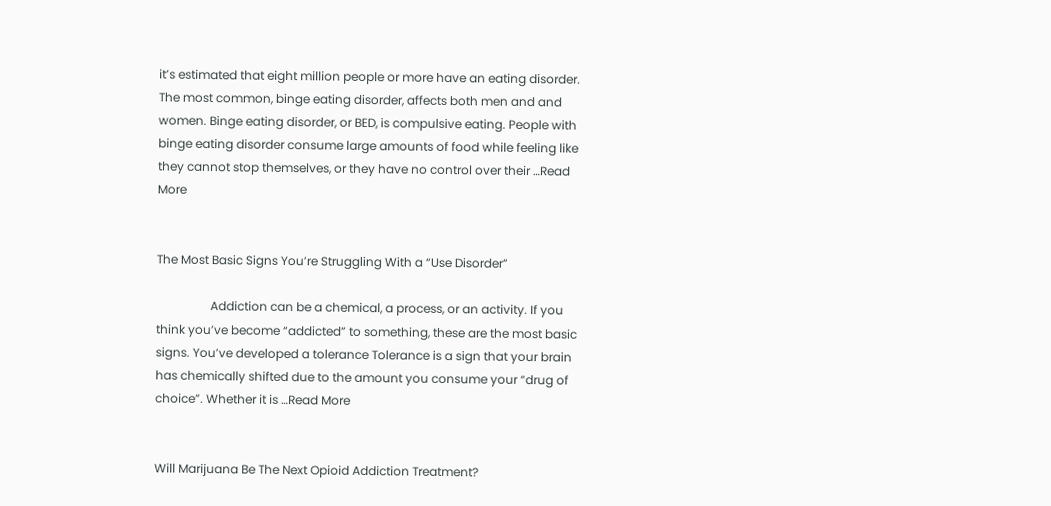it’s estimated that eight million people or more have an eating disorder. The most common, binge eating disorder, affects both men and and women. Binge eating disorder, or BED, is compulsive eating. People with binge eating disorder consume large amounts of food while feeling like they cannot stop themselves, or they have no control over their …Read More


The Most Basic Signs You’re Struggling With a “Use Disorder”

                  Addiction can be a chemical, a process, or an activity. If you think you’ve become “addicted” to something, these are the most basic signs. You’ve developed a tolerance Tolerance is a sign that your brain has chemically shifted due to the amount you consume your “drug of choice”. Whether it is …Read More


Will Marijuana Be The Next Opioid Addiction Treatment?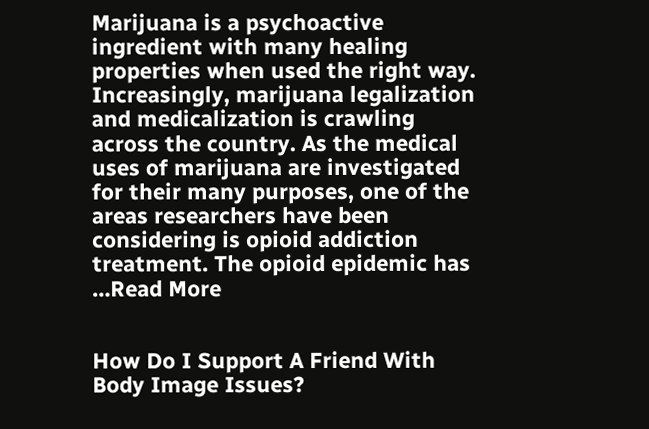Marijuana is a psychoactive ingredient with many healing properties when used the right way. Increasingly, marijuana legalization and medicalization is crawling across the country. As the medical uses of marijuana are investigated for their many purposes, one of the areas researchers have been considering is opioid addiction treatment. The opioid epidemic has …Read More


How Do I Support A Friend With Body Image Issues?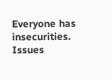Everyone has insecurities. Issues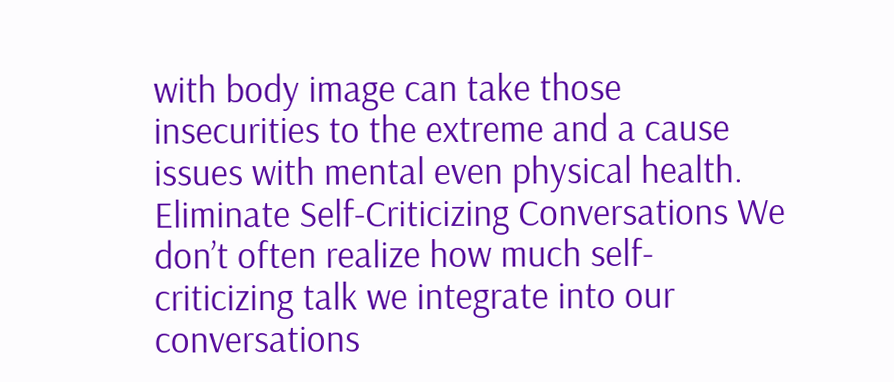with body image can take those insecurities to the extreme and a cause issues with mental even physical health. Eliminate Self-Criticizing Conversations We don’t often realize how much self-criticizing talk we integrate into our conversations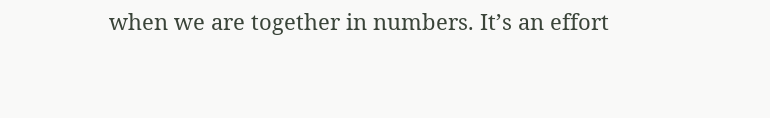when we are together in numbers. It’s an effort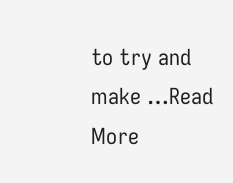to try and make …Read More